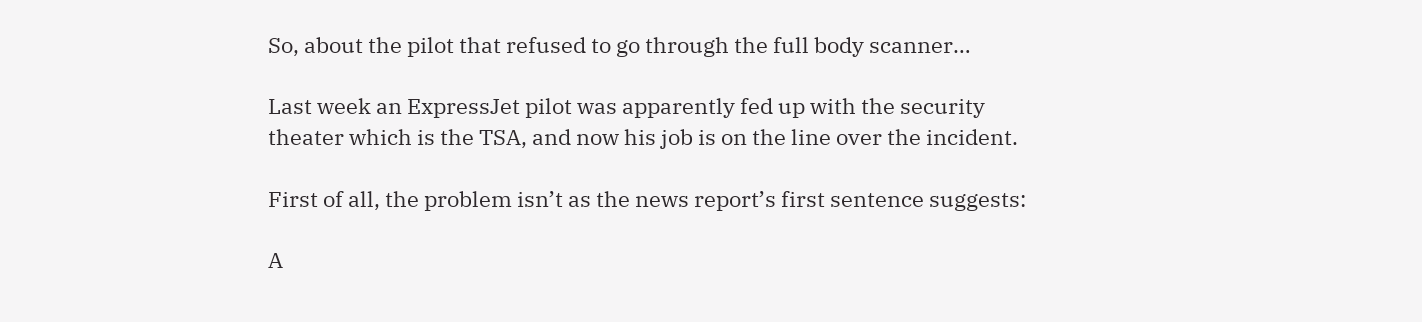So, about the pilot that refused to go through the full body scanner…

Last week an ExpressJet pilot was apparently fed up with the security theater which is the TSA, and now his job is on the line over the incident.

First of all, the problem isn’t as the news report’s first sentence suggests:

A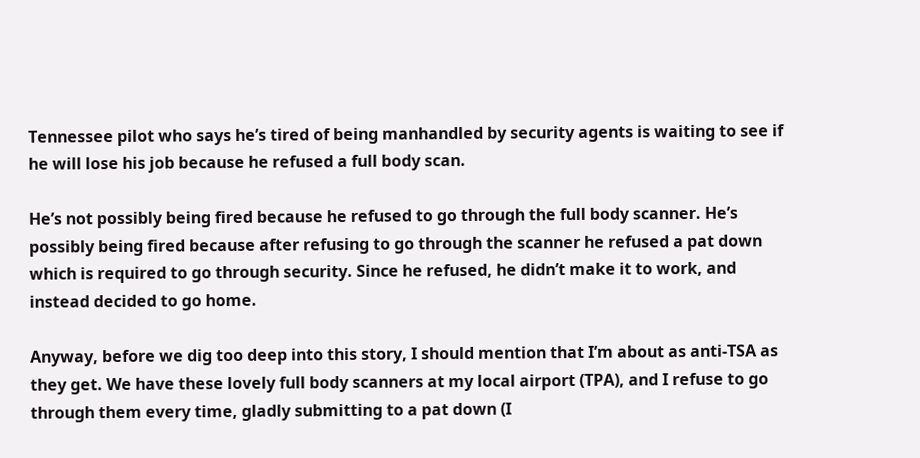Tennessee pilot who says he’s tired of being manhandled by security agents is waiting to see if he will lose his job because he refused a full body scan.

He’s not possibly being fired because he refused to go through the full body scanner. He’s possibly being fired because after refusing to go through the scanner he refused a pat down which is required to go through security. Since he refused, he didn’t make it to work, and instead decided to go home.

Anyway, before we dig too deep into this story, I should mention that I’m about as anti-TSA as they get. We have these lovely full body scanners at my local airport (TPA), and I refuse to go through them every time, gladly submitting to a pat down (I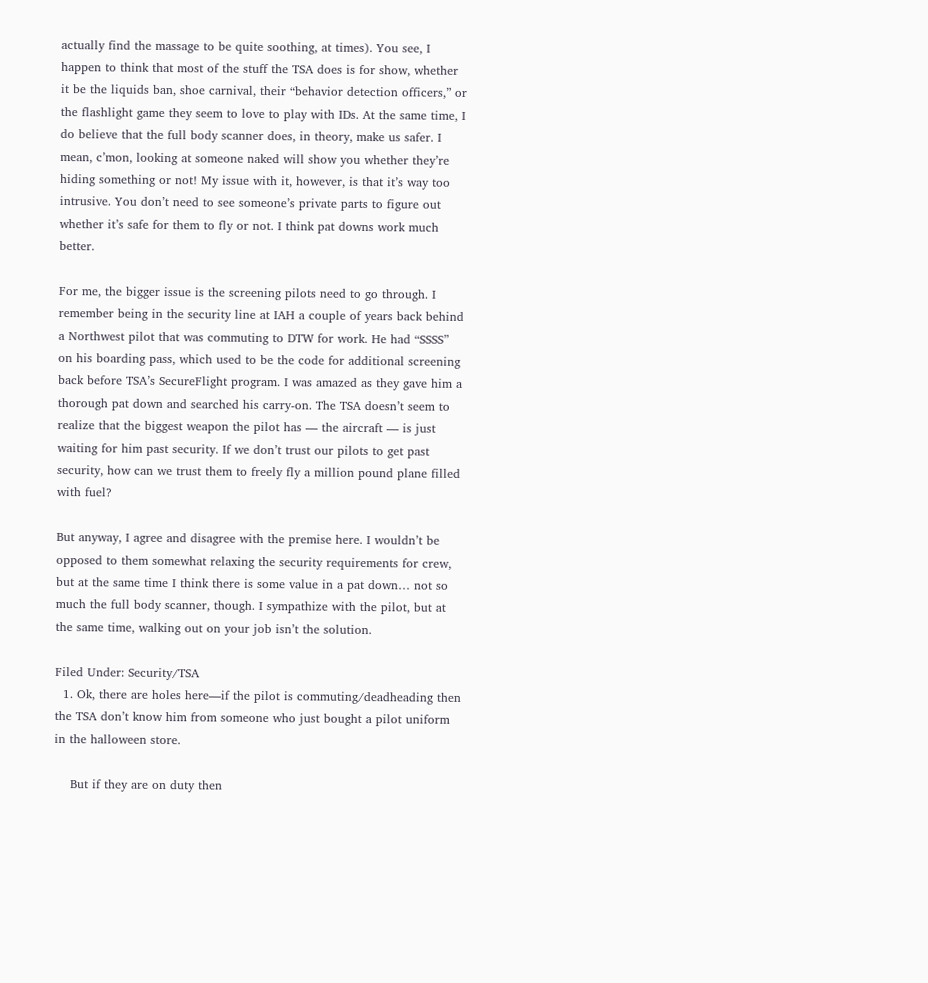actually find the massage to be quite soothing, at times). You see, I happen to think that most of the stuff the TSA does is for show, whether it be the liquids ban, shoe carnival, their “behavior detection officers,” or the flashlight game they seem to love to play with IDs. At the same time, I do believe that the full body scanner does, in theory, make us safer. I mean, c’mon, looking at someone naked will show you whether they’re hiding something or not! My issue with it, however, is that it’s way too intrusive. You don’t need to see someone’s private parts to figure out whether it’s safe for them to fly or not. I think pat downs work much better.

For me, the bigger issue is the screening pilots need to go through. I remember being in the security line at IAH a couple of years back behind a Northwest pilot that was commuting to DTW for work. He had “SSSS” on his boarding pass, which used to be the code for additional screening back before TSA’s SecureFlight program. I was amazed as they gave him a thorough pat down and searched his carry-on. The TSA doesn’t seem to realize that the biggest weapon the pilot has — the aircraft — is just waiting for him past security. If we don’t trust our pilots to get past security, how can we trust them to freely fly a million pound plane filled with fuel?

But anyway, I agree and disagree with the premise here. I wouldn’t be opposed to them somewhat relaxing the security requirements for crew, but at the same time I think there is some value in a pat down… not so much the full body scanner, though. I sympathize with the pilot, but at the same time, walking out on your job isn’t the solution.

Filed Under: Security/TSA
  1. Ok, there are holes here—if the pilot is commuting/deadheading then the TSA don’t know him from someone who just bought a pilot uniform in the halloween store.

    But if they are on duty then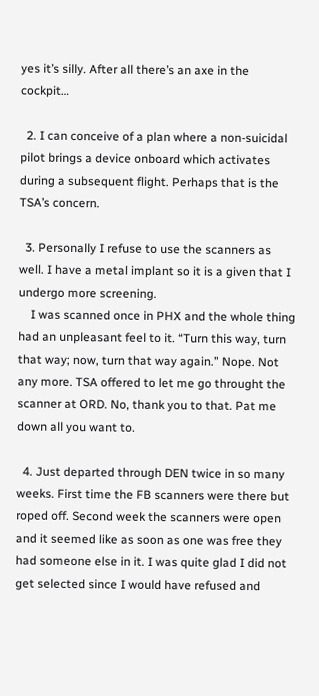yes it’s silly. After all there’s an axe in the cockpit…

  2. I can conceive of a plan where a non-suicidal pilot brings a device onboard which activates during a subsequent flight. Perhaps that is the TSA’s concern.

  3. Personally I refuse to use the scanners as well. I have a metal implant so it is a given that I undergo more screening.
    I was scanned once in PHX and the whole thing had an unpleasant feel to it. “Turn this way, turn that way; now, turn that way again.” Nope. Not any more. TSA offered to let me go throught the scanner at ORD. No, thank you to that. Pat me down all you want to.

  4. Just departed through DEN twice in so many weeks. First time the FB scanners were there but roped off. Second week the scanners were open and it seemed like as soon as one was free they had someone else in it. I was quite glad I did not get selected since I would have refused and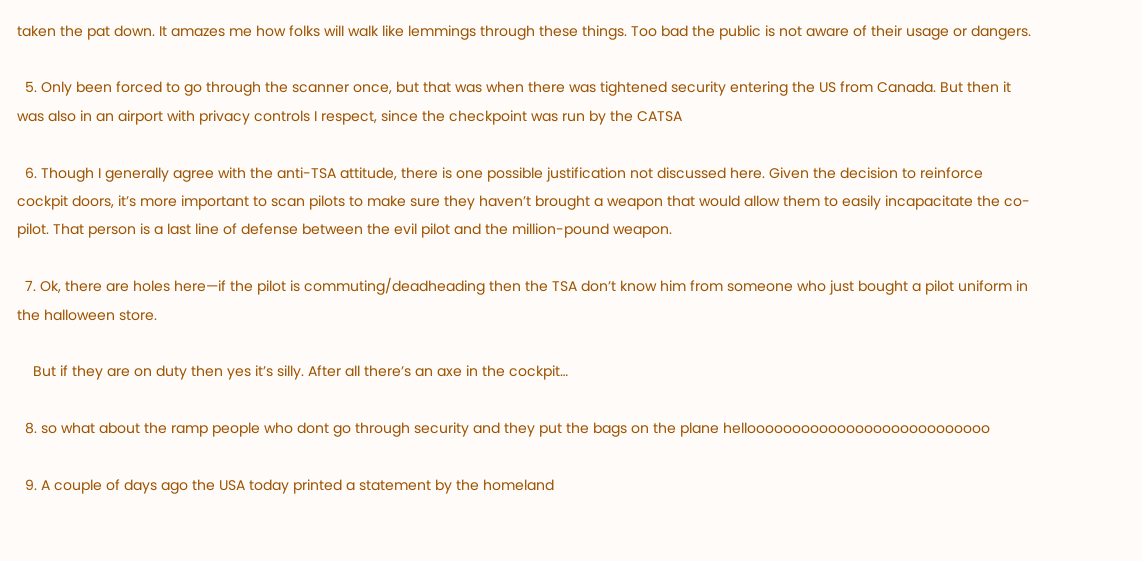taken the pat down. It amazes me how folks will walk like lemmings through these things. Too bad the public is not aware of their usage or dangers.

  5. Only been forced to go through the scanner once, but that was when there was tightened security entering the US from Canada. But then it was also in an airport with privacy controls I respect, since the checkpoint was run by the CATSA

  6. Though I generally agree with the anti-TSA attitude, there is one possible justification not discussed here. Given the decision to reinforce cockpit doors, it’s more important to scan pilots to make sure they haven’t brought a weapon that would allow them to easily incapacitate the co-pilot. That person is a last line of defense between the evil pilot and the million-pound weapon.

  7. Ok, there are holes here—if the pilot is commuting/deadheading then the TSA don’t know him from someone who just bought a pilot uniform in the halloween store.

    But if they are on duty then yes it’s silly. After all there’s an axe in the cockpit…

  8. so what about the ramp people who dont go through security and they put the bags on the plane hellooooooooooooooooooooooooooo

  9. A couple of days ago the USA today printed a statement by the homeland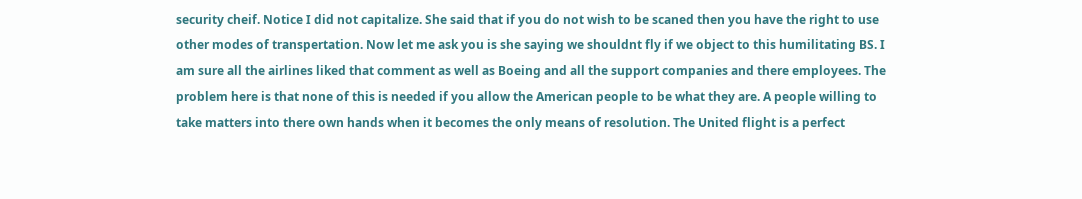security cheif. Notice I did not capitalize. She said that if you do not wish to be scaned then you have the right to use other modes of transpertation. Now let me ask you is she saying we shouldnt fly if we object to this humilitating BS. I am sure all the airlines liked that comment as well as Boeing and all the support companies and there employees. The problem here is that none of this is needed if you allow the American people to be what they are. A people willing to take matters into there own hands when it becomes the only means of resolution. The United flight is a perfect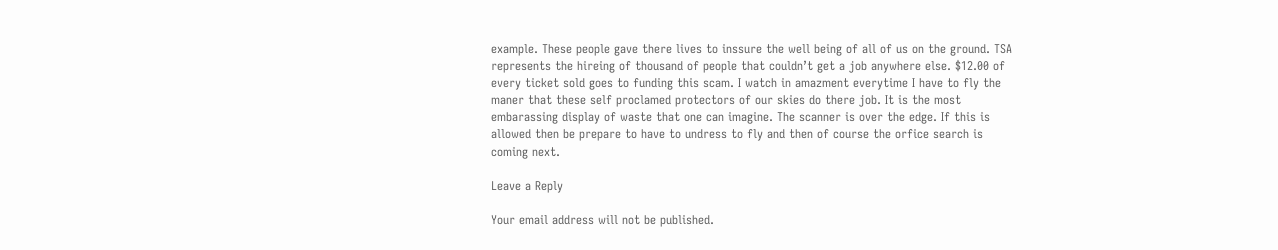example. These people gave there lives to inssure the well being of all of us on the ground. TSA represents the hireing of thousand of people that couldn’t get a job anywhere else. $12.00 of every ticket sold goes to funding this scam. I watch in amazment everytime I have to fly the maner that these self proclamed protectors of our skies do there job. It is the most embarassing display of waste that one can imagine. The scanner is over the edge. If this is allowed then be prepare to have to undress to fly and then of course the orfice search is coming next.

Leave a Reply

Your email address will not be published.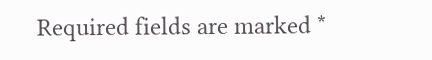Required fields are marked *